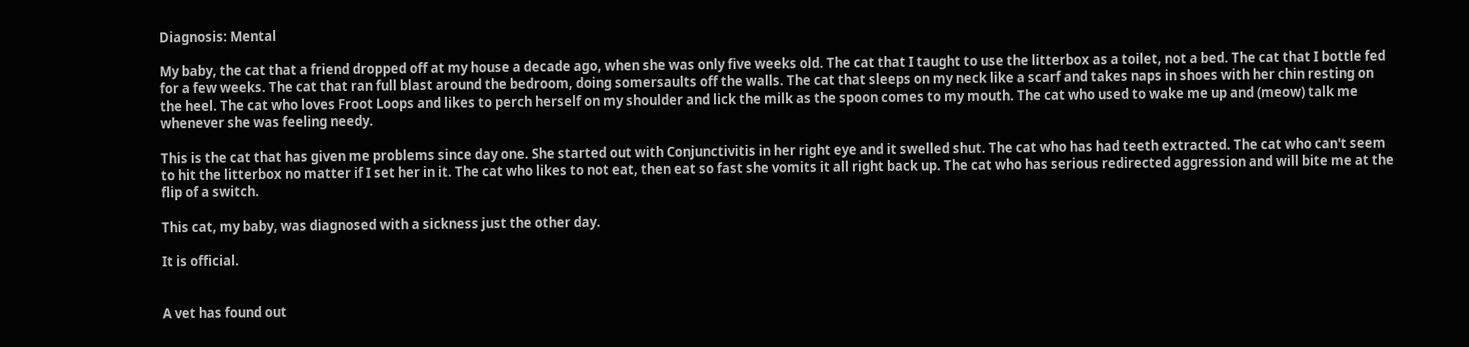Diagnosis: Mental

My baby, the cat that a friend dropped off at my house a decade ago, when she was only five weeks old. The cat that I taught to use the litterbox as a toilet, not a bed. The cat that I bottle fed for a few weeks. The cat that ran full blast around the bedroom, doing somersaults off the walls. The cat that sleeps on my neck like a scarf and takes naps in shoes with her chin resting on the heel. The cat who loves Froot Loops and likes to perch herself on my shoulder and lick the milk as the spoon comes to my mouth. The cat who used to wake me up and (meow) talk me whenever she was feeling needy.

This is the cat that has given me problems since day one. She started out with Conjunctivitis in her right eye and it swelled shut. The cat who has had teeth extracted. The cat who can't seem to hit the litterbox no matter if I set her in it. The cat who likes to not eat, then eat so fast she vomits it all right back up. The cat who has serious redirected aggression and will bite me at the flip of a switch.

This cat, my baby, was diagnosed with a sickness just the other day.

It is official.


A vet has found out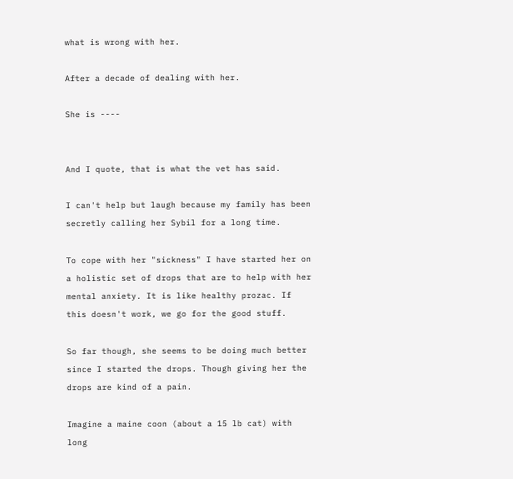what is wrong with her.

After a decade of dealing with her.

She is ----


And I quote, that is what the vet has said.

I can't help but laugh because my family has been secretly calling her Sybil for a long time.

To cope with her "sickness" I have started her on a holistic set of drops that are to help with her mental anxiety. It is like healthy prozac. If this doesn't work, we go for the good stuff.

So far though, she seems to be doing much better since I started the drops. Though giving her the drops are kind of a pain.

Imagine a maine coon (about a 15 lb cat) with long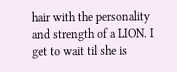hair with the personality and strength of a LION. I get to wait til she is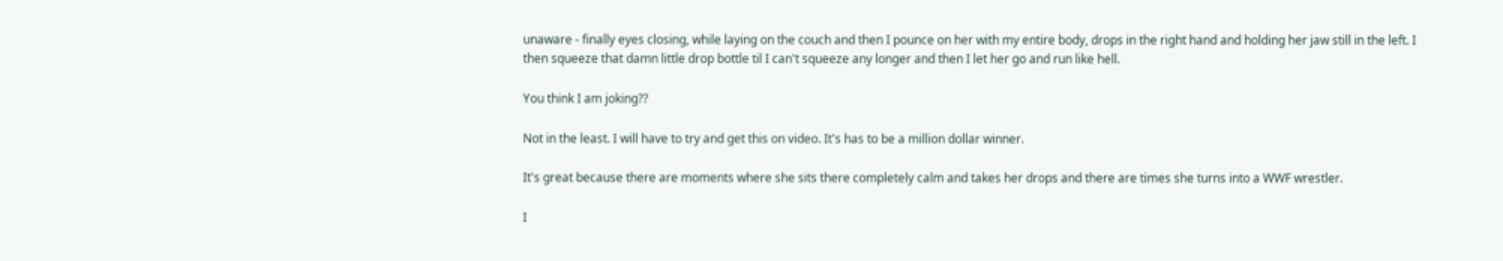unaware - finally eyes closing, while laying on the couch and then I pounce on her with my entire body, drops in the right hand and holding her jaw still in the left. I then squeeze that damn little drop bottle til I can't squeeze any longer and then I let her go and run like hell.

You think I am joking??

Not in the least. I will have to try and get this on video. It's has to be a million dollar winner.

It's great because there are moments where she sits there completely calm and takes her drops and there are times she turns into a WWF wrestler.

I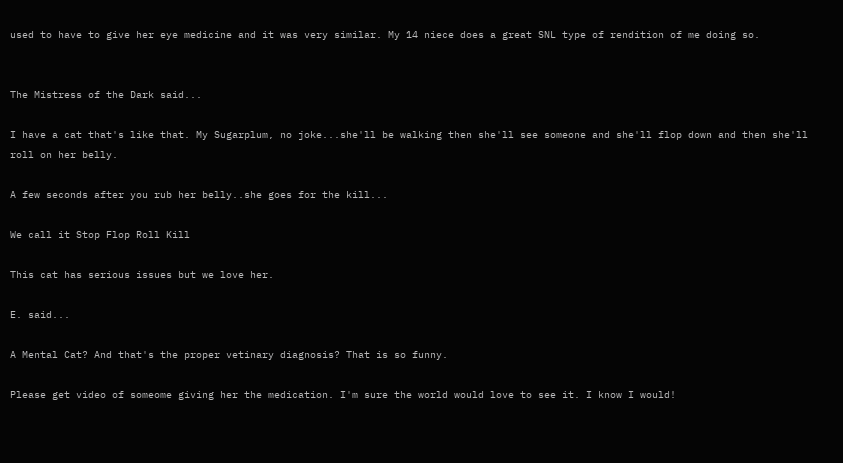used to have to give her eye medicine and it was very similar. My 14 niece does a great SNL type of rendition of me doing so.


The Mistress of the Dark said...

I have a cat that's like that. My Sugarplum, no joke...she'll be walking then she'll see someone and she'll flop down and then she'll roll on her belly.

A few seconds after you rub her belly..she goes for the kill...

We call it Stop Flop Roll Kill

This cat has serious issues but we love her.

E. said...

A Mental Cat? And that's the proper vetinary diagnosis? That is so funny.

Please get video of someome giving her the medication. I'm sure the world would love to see it. I know I would!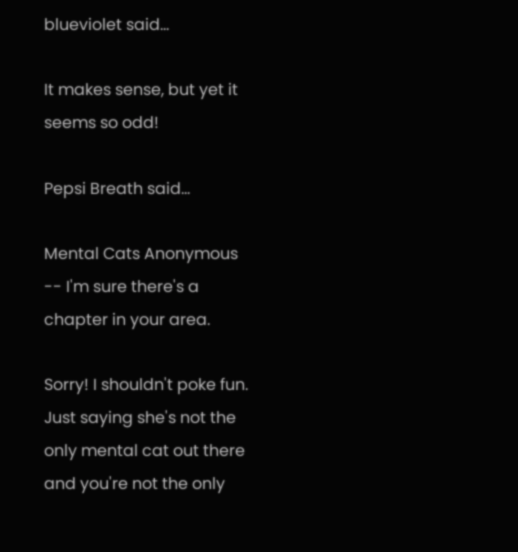blueviolet said...

It makes sense, but yet it seems so odd!

Pepsi Breath said...

Mental Cats Anonymous -- I'm sure there's a chapter in your area.

Sorry! I shouldn't poke fun. Just saying she's not the only mental cat out there and you're not the only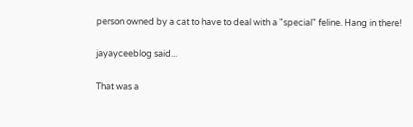person owned by a cat to have to deal with a "special" feline. Hang in there!

jayayceeblog said...

That was a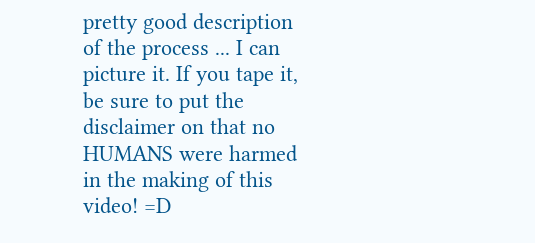pretty good description of the process ... I can picture it. If you tape it, be sure to put the disclaimer on that no HUMANS were harmed in the making of this video! =D